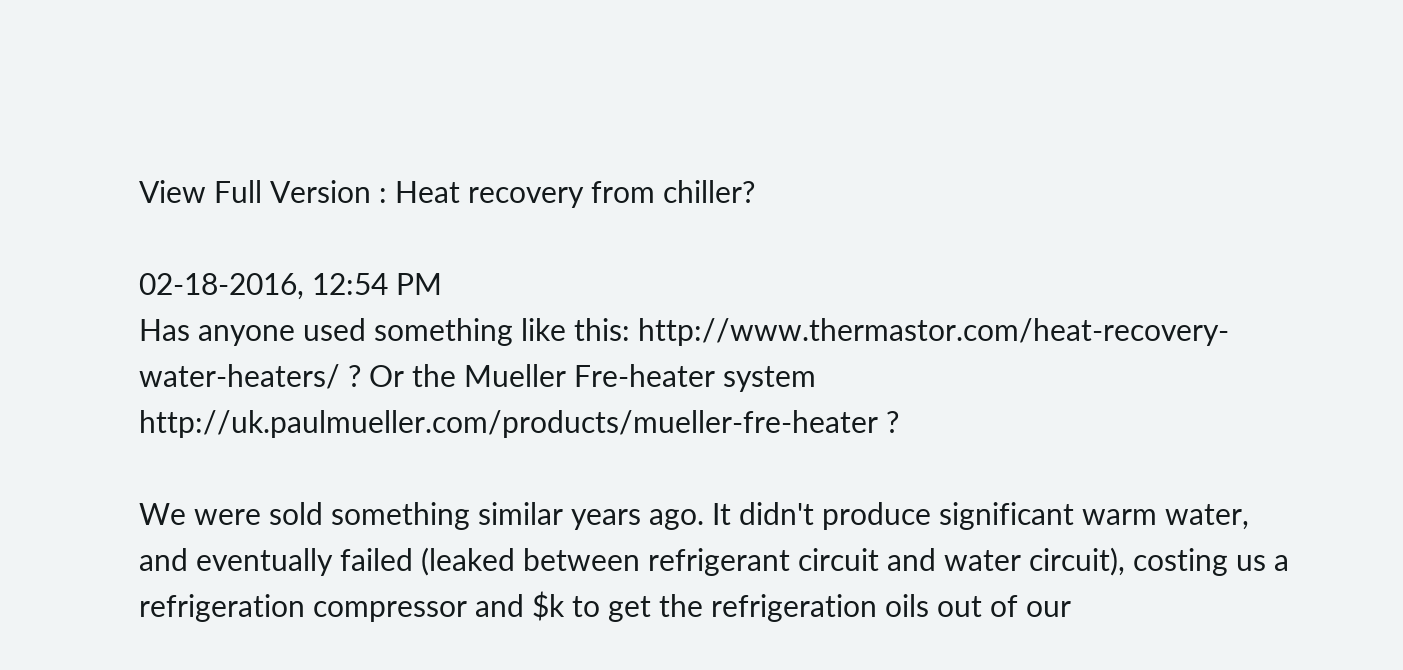View Full Version : Heat recovery from chiller?

02-18-2016, 12:54 PM
Has anyone used something like this: http://www.thermastor.com/heat-recovery-water-heaters/ ? Or the Mueller Fre-heater system http://uk.paulmueller.com/products/mueller-fre-heater ?

We were sold something similar years ago. It didn't produce significant warm water, and eventually failed (leaked between refrigerant circuit and water circuit), costing us a refrigeration compressor and $k to get the refrigeration oils out of our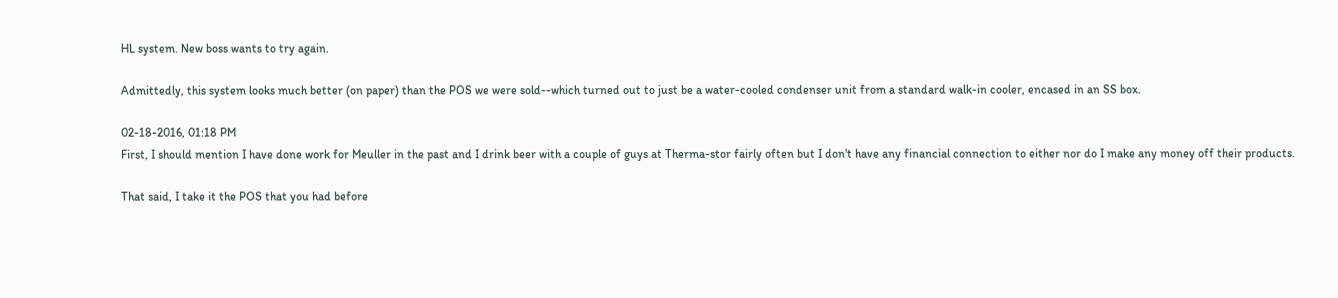HL system. New boss wants to try again.

Admittedly, this system looks much better (on paper) than the POS we were sold--which turned out to just be a water-cooled condenser unit from a standard walk-in cooler, encased in an SS box.

02-18-2016, 01:18 PM
First, I should mention I have done work for Meuller in the past and I drink beer with a couple of guys at Therma-stor fairly often but I don't have any financial connection to either nor do I make any money off their products.

That said, I take it the POS that you had before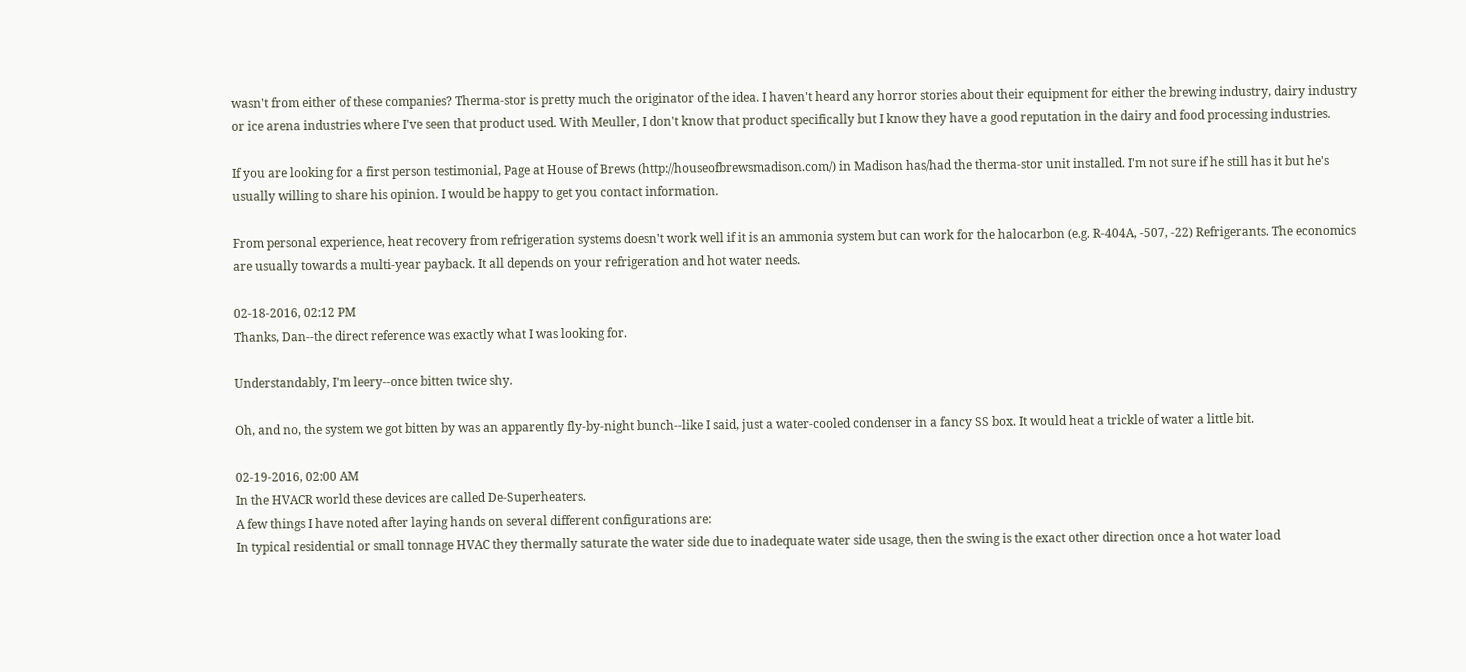wasn't from either of these companies? Therma-stor is pretty much the originator of the idea. I haven't heard any horror stories about their equipment for either the brewing industry, dairy industry or ice arena industries where I've seen that product used. With Meuller, I don't know that product specifically but I know they have a good reputation in the dairy and food processing industries.

If you are looking for a first person testimonial, Page at House of Brews (http://houseofbrewsmadison.com/) in Madison has/had the therma-stor unit installed. I'm not sure if he still has it but he's usually willing to share his opinion. I would be happy to get you contact information.

From personal experience, heat recovery from refrigeration systems doesn't work well if it is an ammonia system but can work for the halocarbon (e.g. R-404A, -507, -22) Refrigerants. The economics are usually towards a multi-year payback. It all depends on your refrigeration and hot water needs.

02-18-2016, 02:12 PM
Thanks, Dan--the direct reference was exactly what I was looking for.

Understandably, I'm leery--once bitten twice shy.

Oh, and no, the system we got bitten by was an apparently fly-by-night bunch--like I said, just a water-cooled condenser in a fancy SS box. It would heat a trickle of water a little bit.

02-19-2016, 02:00 AM
In the HVACR world these devices are called De-Superheaters.
A few things I have noted after laying hands on several different configurations are:
In typical residential or small tonnage HVAC they thermally saturate the water side due to inadequate water side usage, then the swing is the exact other direction once a hot water load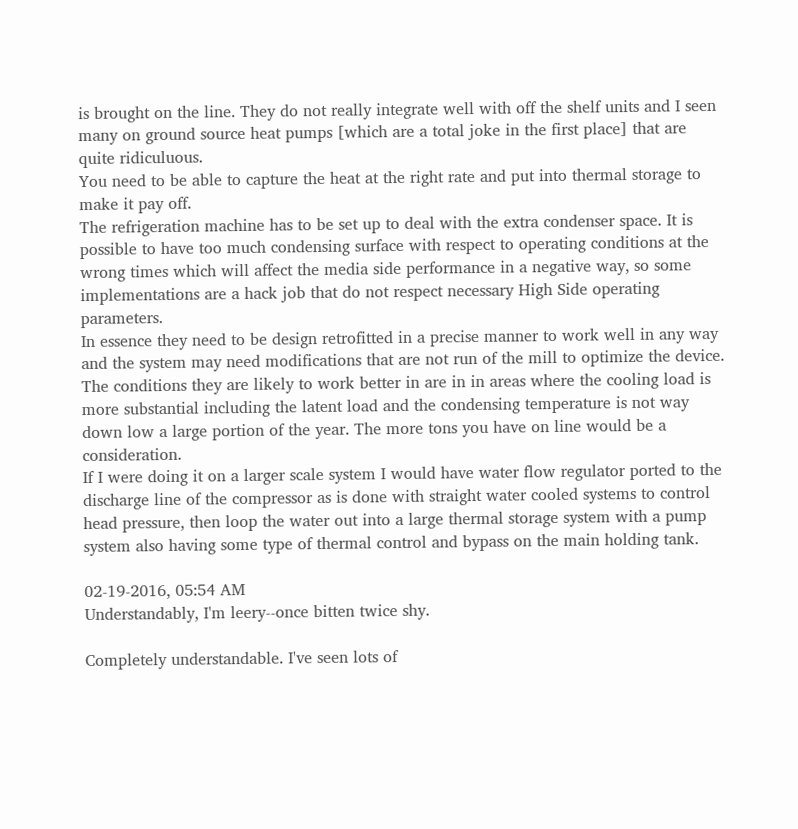is brought on the line. They do not really integrate well with off the shelf units and I seen many on ground source heat pumps [which are a total joke in the first place] that are quite ridiculuous.
You need to be able to capture the heat at the right rate and put into thermal storage to make it pay off.
The refrigeration machine has to be set up to deal with the extra condenser space. It is possible to have too much condensing surface with respect to operating conditions at the wrong times which will affect the media side performance in a negative way, so some implementations are a hack job that do not respect necessary High Side operating parameters.
In essence they need to be design retrofitted in a precise manner to work well in any way and the system may need modifications that are not run of the mill to optimize the device.
The conditions they are likely to work better in are in in areas where the cooling load is more substantial including the latent load and the condensing temperature is not way down low a large portion of the year. The more tons you have on line would be a consideration.
If I were doing it on a larger scale system I would have water flow regulator ported to the discharge line of the compressor as is done with straight water cooled systems to control head pressure, then loop the water out into a large thermal storage system with a pump system also having some type of thermal control and bypass on the main holding tank.

02-19-2016, 05:54 AM
Understandably, I'm leery--once bitten twice shy.

Completely understandable. I've seen lots of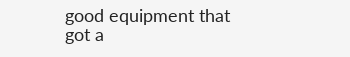good equipment that got a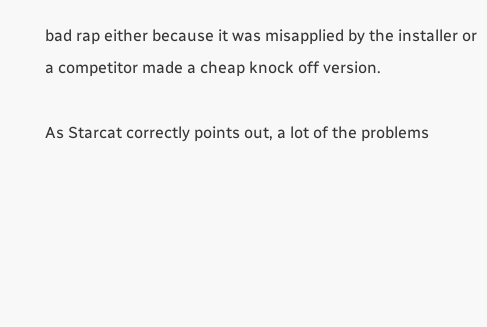bad rap either because it was misapplied by the installer or a competitor made a cheap knock off version.

As Starcat correctly points out, a lot of the problems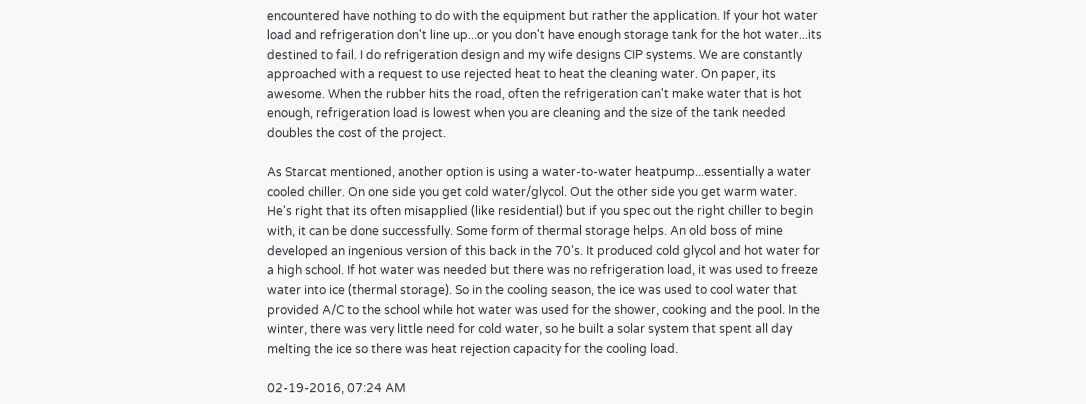encountered have nothing to do with the equipment but rather the application. If your hot water load and refrigeration don't line up...or you don't have enough storage tank for the hot water...its destined to fail. I do refrigeration design and my wife designs CIP systems. We are constantly approached with a request to use rejected heat to heat the cleaning water. On paper, its awesome. When the rubber hits the road, often the refrigeration can't make water that is hot enough, refrigeration load is lowest when you are cleaning and the size of the tank needed doubles the cost of the project.

As Starcat mentioned, another option is using a water-to-water heatpump...essentially a water cooled chiller. On one side you get cold water/glycol. Out the other side you get warm water. He's right that its often misapplied (like residential) but if you spec out the right chiller to begin with, it can be done successfully. Some form of thermal storage helps. An old boss of mine developed an ingenious version of this back in the 70's. It produced cold glycol and hot water for a high school. If hot water was needed but there was no refrigeration load, it was used to freeze water into ice (thermal storage). So in the cooling season, the ice was used to cool water that provided A/C to the school while hot water was used for the shower, cooking and the pool. In the winter, there was very little need for cold water, so he built a solar system that spent all day melting the ice so there was heat rejection capacity for the cooling load.

02-19-2016, 07:24 AM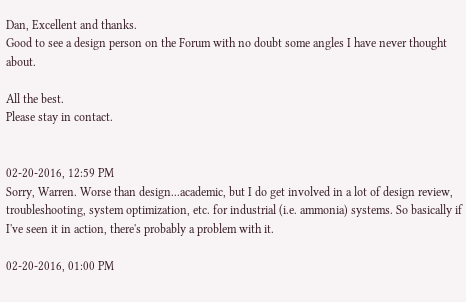Dan, Excellent and thanks.
Good to see a design person on the Forum with no doubt some angles I have never thought about.

All the best.
Please stay in contact.


02-20-2016, 12:59 PM
Sorry, Warren. Worse than design...academic, but I do get involved in a lot of design review, troubleshooting, system optimization, etc. for industrial (i.e. ammonia) systems. So basically if I've seen it in action, there's probably a problem with it.

02-20-2016, 01:00 PM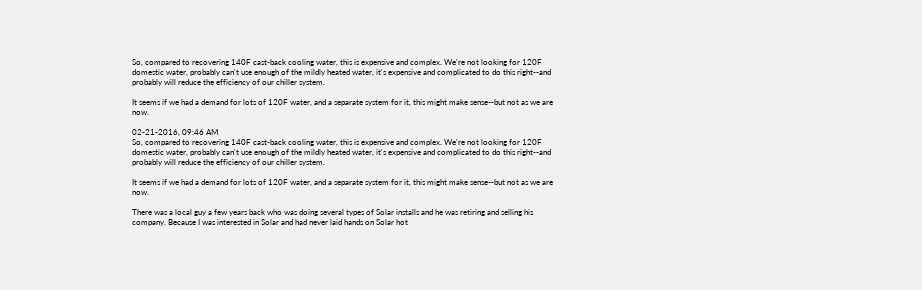So, compared to recovering 140F cast-back cooling water, this is expensive and complex. We're not looking for 120F domestic water, probably can't use enough of the mildly heated water, it's expensive and complicated to do this right--and probably will reduce the efficiency of our chiller system.

It seems if we had a demand for lots of 120F water, and a separate system for it, this might make sense--but not as we are now.

02-21-2016, 09:46 AM
So, compared to recovering 140F cast-back cooling water, this is expensive and complex. We're not looking for 120F domestic water, probably can't use enough of the mildly heated water, it's expensive and complicated to do this right--and probably will reduce the efficiency of our chiller system.

It seems if we had a demand for lots of 120F water, and a separate system for it, this might make sense--but not as we are now.

There was a local guy a few years back who was doing several types of Solar installs and he was retiring and selling his company. Because I was interested in Solar and had never laid hands on Solar hot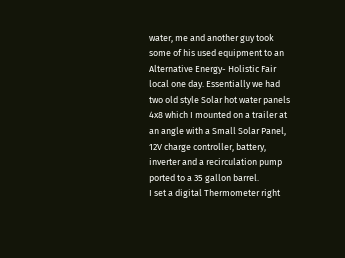water, me and another guy took some of his used equipment to an Alternative Energy- Holistic Fair local one day. Essentially we had two old style Solar hot water panels 4x8 which I mounted on a trailer at an angle with a Small Solar Panel, 12V charge controller, battery, inverter and a recirculation pump ported to a 35 gallon barrel.
I set a digital Thermometer right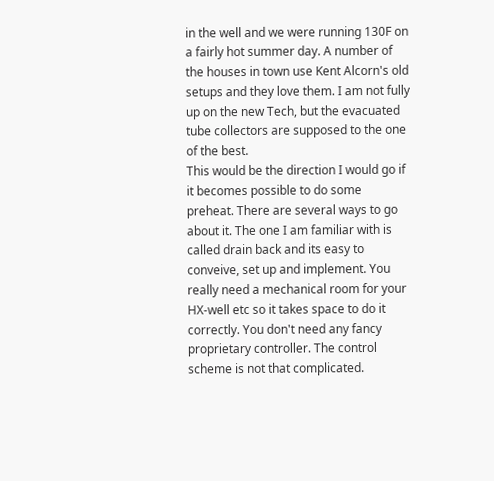in the well and we were running 130F on a fairly hot summer day. A number of the houses in town use Kent Alcorn's old setups and they love them. I am not fully up on the new Tech, but the evacuated tube collectors are supposed to the one of the best.
This would be the direction I would go if it becomes possible to do some preheat. There are several ways to go about it. The one I am familiar with is called drain back and its easy to conveive, set up and implement. You really need a mechanical room for your HX-well etc so it takes space to do it correctly. You don't need any fancy proprietary controller. The control scheme is not that complicated.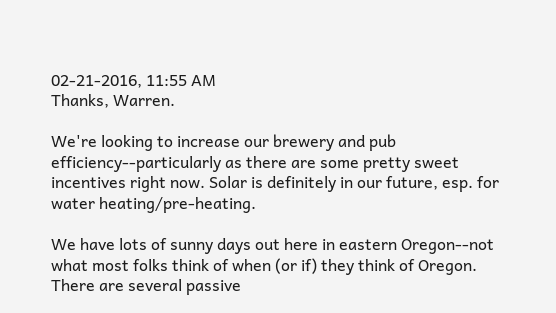02-21-2016, 11:55 AM
Thanks, Warren.

We're looking to increase our brewery and pub efficiency--particularly as there are some pretty sweet incentives right now. Solar is definitely in our future, esp. for water heating/pre-heating.

We have lots of sunny days out here in eastern Oregon--not what most folks think of when (or if) they think of Oregon. There are several passive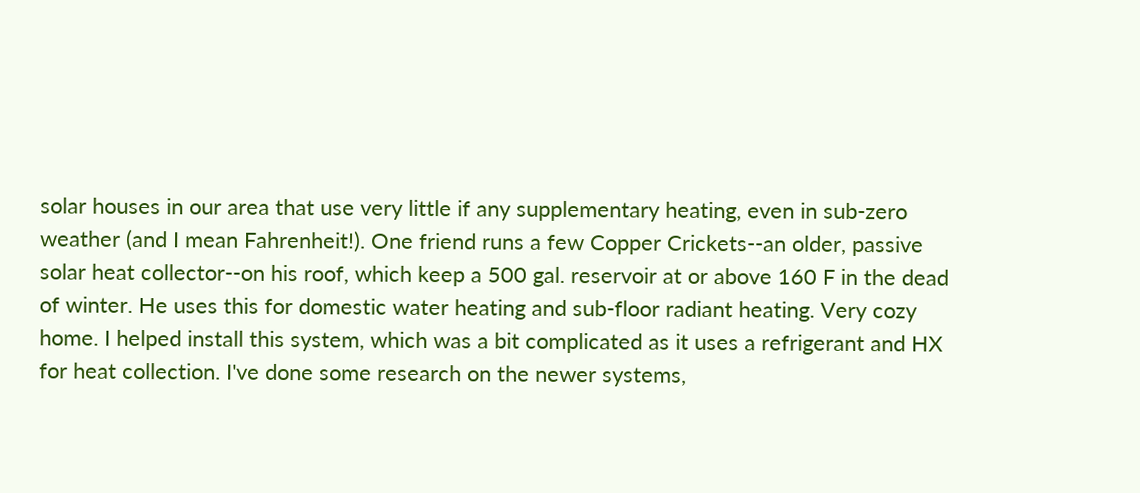solar houses in our area that use very little if any supplementary heating, even in sub-zero weather (and I mean Fahrenheit!). One friend runs a few Copper Crickets--an older, passive solar heat collector--on his roof, which keep a 500 gal. reservoir at or above 160 F in the dead of winter. He uses this for domestic water heating and sub-floor radiant heating. Very cozy home. I helped install this system, which was a bit complicated as it uses a refrigerant and HX for heat collection. I've done some research on the newer systems,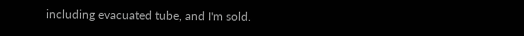including evacuated tube, and I'm sold.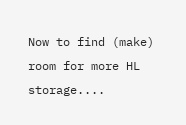Now to find (make) room for more HL storage....